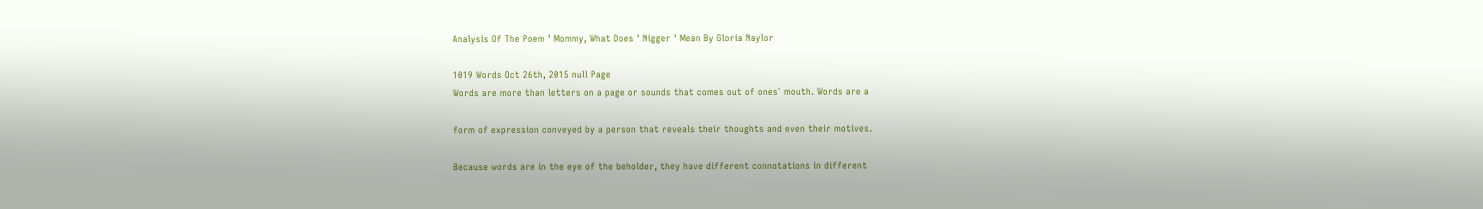Analysis Of The Poem ' Mommy, What Does ' Nigger ' Mean By Gloria Naylor

1019 Words Oct 26th, 2015 null Page
Words are more than letters on a page or sounds that comes out of ones` mouth. Words are a

form of expression conveyed by a person that reveals their thoughts and even their motives.

Because words are in the eye of the beholder, they have different connotations in different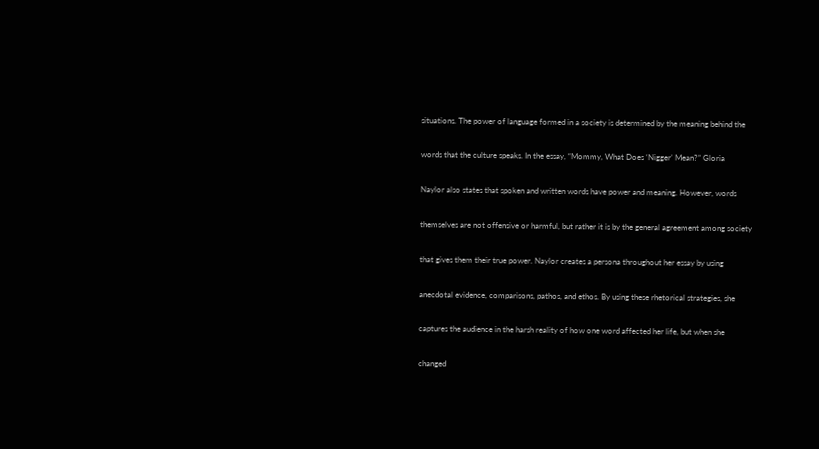situations. The power of language formed in a society is determined by the meaning behind the

words that the culture speaks. In the essay, “Mommy, What Does ‘Nigger’ Mean?” Gloria

Naylor also states that spoken and written words have power and meaning. However, words

themselves are not offensive or harmful, but rather it is by the general agreement among society

that gives them their true power. Naylor creates a persona throughout her essay by using

anecdotal evidence, comparisons, pathos, and ethos. By using these rhetorical strategies, she

captures the audience in the harsh reality of how one word affected her life, but when she

changed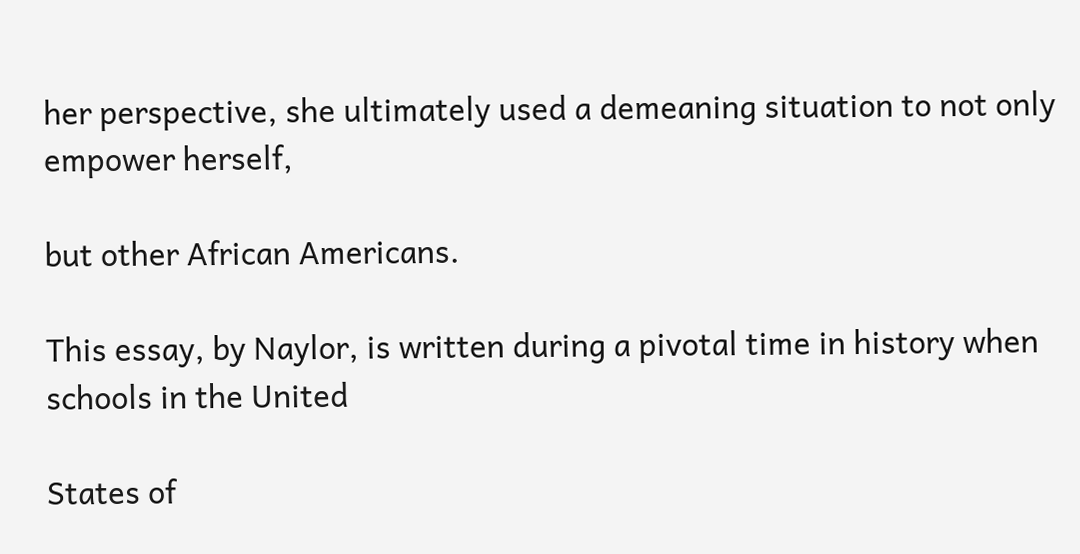her perspective, she ultimately used a demeaning situation to not only empower herself,

but other African Americans.

This essay, by Naylor, is written during a pivotal time in history when schools in the United

States of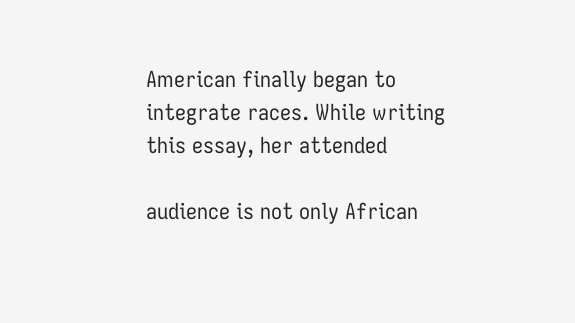American finally began to integrate races. While writing this essay, her attended

audience is not only African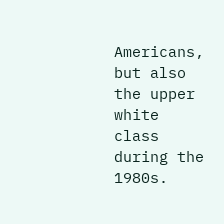Americans, but also the upper white class during the 1980s.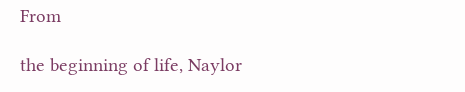From

the beginning of life, Naylor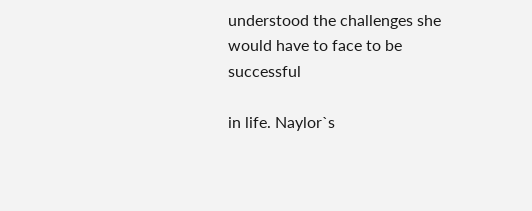understood the challenges she would have to face to be successful

in life. Naylor`s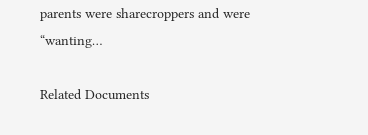parents were sharecroppers and were “wanting…

Related Documents